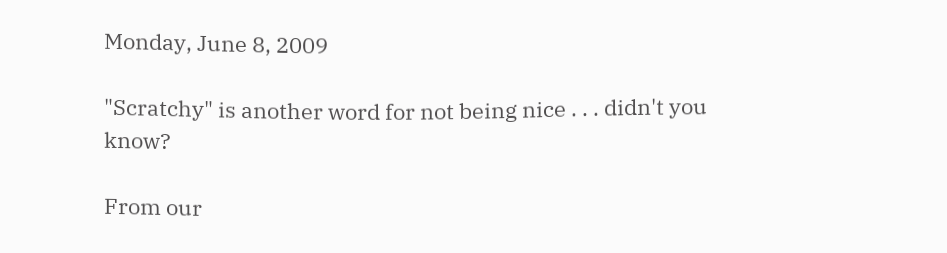Monday, June 8, 2009

"Scratchy" is another word for not being nice . . . didn't you know?

From our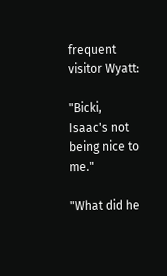frequent visitor Wyatt:

"Bicki, Isaac's not being nice to me."

"What did he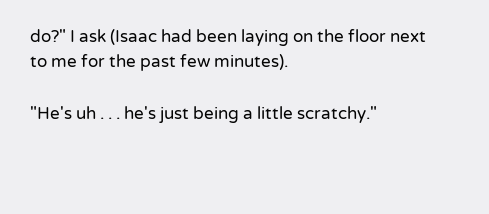do?" I ask (Isaac had been laying on the floor next to me for the past few minutes).

"He's uh . . . he's just being a little scratchy."